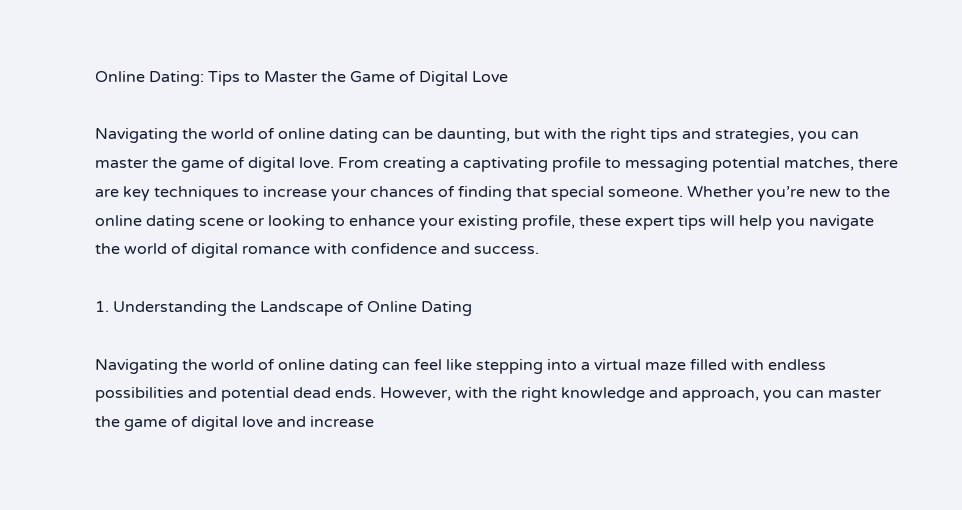Online Dating: Tips to Master the Game of Digital Love

Navigating the world of online dating can be daunting, but with the right tips and strategies, you can master the game of digital love. From creating a captivating profile to messaging potential matches, there are key techniques to increase your chances of finding that special someone. Whether you’re new to the online dating scene or looking to enhance your existing profile, these expert tips will help you navigate the world of digital romance with confidence and success.

1. Understanding the Landscape of Online Dating

Navigating the world of online dating can feel like stepping into a virtual maze filled with endless possibilities and potential dead ends. However, with the right knowledge and approach, you can master the game of digital love and increase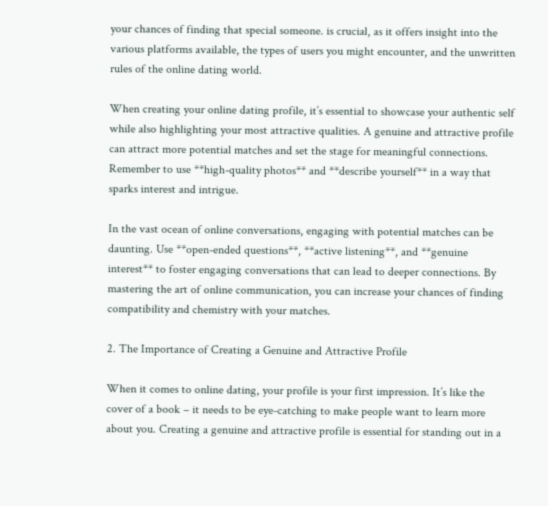your chances of finding that special someone. is crucial, as it offers insight into the various platforms available, the types of users you might encounter, and the unwritten rules of the online dating world.

When creating your online dating profile, it’s essential to showcase your authentic self while also highlighting your most attractive qualities. A genuine and attractive profile can attract more potential matches and set the stage for meaningful connections. Remember to use **high-quality photos** and **describe yourself** in a way that sparks interest and intrigue.

In the vast ocean of online conversations, engaging with potential matches can be daunting. Use **open-ended questions**, **active listening**, and **genuine interest** to foster engaging conversations that can lead to deeper connections. By mastering the art of online communication, you can increase your chances of finding compatibility and chemistry with your matches.

2. The Importance of Creating a Genuine and Attractive Profile

When it comes to online dating, your profile is your first impression. It’s like the cover of a book – it needs to be eye-catching to make people want to learn more about you. Creating a genuine and attractive profile is essential for standing out in a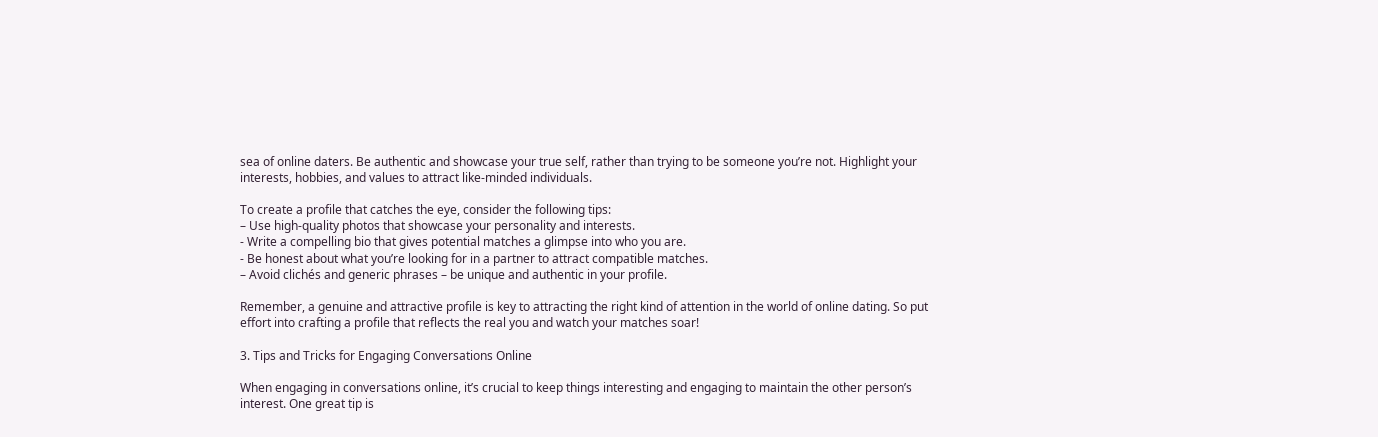sea of online daters. Be authentic and showcase your true self, rather than trying to be someone you’re not. Highlight your interests, hobbies, and values to attract like-minded individuals.

To create a profile that catches the eye, consider the following tips:
– Use high-quality photos that showcase your personality and interests.
- Write a compelling bio that gives potential matches a glimpse into who you are.
- Be honest about what you’re looking for in a partner to attract compatible matches.
– Avoid clichés and generic phrases – be unique and authentic in your profile.

Remember, a genuine and attractive profile is key to attracting the right kind of attention in the world of online dating. So put effort into crafting a profile that reflects the real you and watch your matches soar!

3. Tips and Tricks for Engaging Conversations Online

When engaging in conversations online, it’s crucial to keep things interesting and engaging to maintain the other person’s interest. One great tip is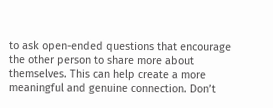to ask open-ended questions that encourage the other person to share more about themselves. This can help create a more meaningful and genuine connection. Don’t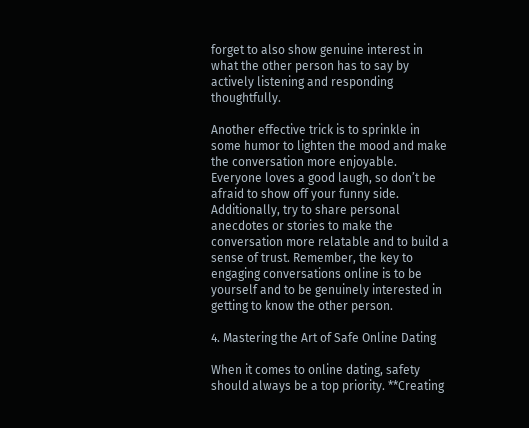forget to also show genuine interest in what the other person has to say by actively listening and responding thoughtfully.

Another effective trick is to sprinkle in some humor to lighten the mood and make the conversation more enjoyable. Everyone loves a good laugh, so don’t be afraid to show off your funny side. Additionally, try to share personal anecdotes or stories to make the conversation more relatable and to build a sense of trust. Remember, the key to engaging conversations online is to be yourself and to be genuinely interested in getting to know the other person.

4. Mastering the Art of Safe Online Dating

When it comes to online dating, safety should always be a top priority. **Creating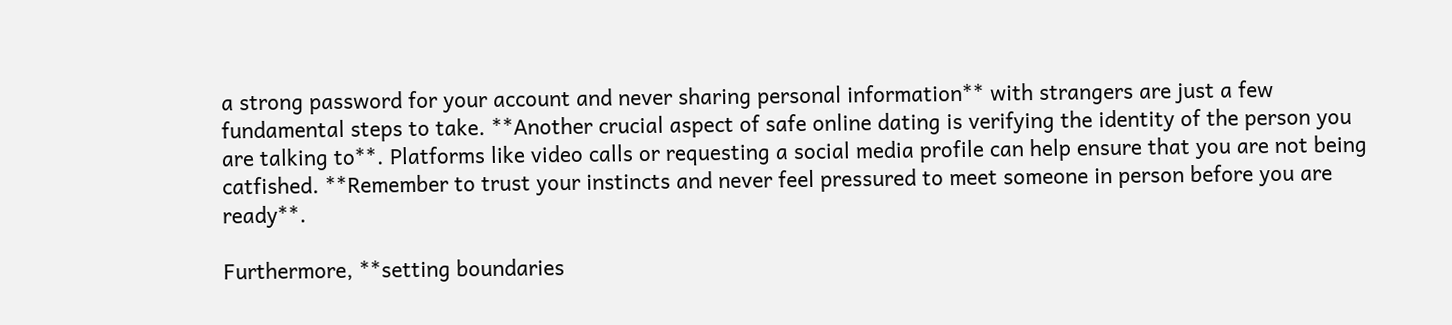a strong password for your account and never sharing personal information** with strangers are just a few fundamental steps to take. **Another crucial aspect of safe online dating is verifying the identity of the person you are talking to**. Platforms like video calls or requesting a social media profile can help ensure that you are not being catfished. **Remember to trust your instincts and never feel pressured to meet someone in person before you are ready**.

Furthermore, **setting boundaries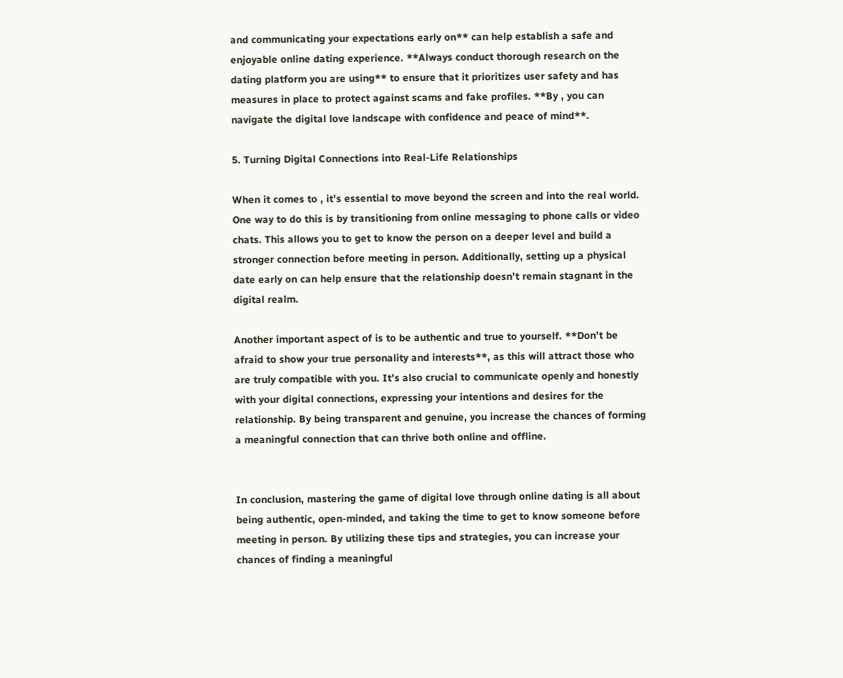and communicating your expectations early on** can help establish a safe and enjoyable online dating experience. **Always conduct thorough research on the dating platform you are using** to ensure that it prioritizes user safety and has measures in place to protect against scams and fake profiles. **By , you can navigate the digital love landscape with confidence and peace of mind**.

5. Turning Digital Connections into Real-Life Relationships

When it comes to , it’s essential to move beyond the screen and into the real world. One way to do this is by transitioning from online messaging to phone calls or video chats. This allows you to get to know the person on a deeper level and build a stronger connection before meeting in person. Additionally, setting up a physical date early on can help ensure that the relationship doesn’t remain stagnant in the digital realm.

Another important aspect of is to be authentic and true to yourself. **Don’t be afraid to show your true personality and interests**, as this will attract those who are truly compatible with you. It’s also crucial to communicate openly and honestly with your digital connections, expressing your intentions and desires for the relationship. By being transparent and genuine, you increase the chances of forming a meaningful connection that can thrive both online and offline.


In conclusion, mastering the game of digital love through online dating is all about being authentic, open-minded, and taking the time to get to know someone before meeting in person. By utilizing these tips and strategies, you can increase your chances of finding a meaningful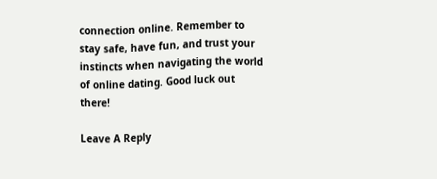connection online. Remember to stay safe, have fun, and trust your instincts when navigating the world of online dating. Good luck out there!

Leave A Reply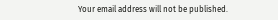Your email address will not be published.